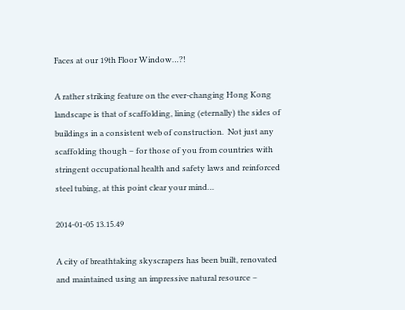Faces at our 19th Floor Window…?!

A rather striking feature on the ever-changing Hong Kong landscape is that of scaffolding, lining (eternally) the sides of buildings in a consistent web of construction.  Not just any scaffolding though – for those of you from countries with stringent occupational health and safety laws and reinforced steel tubing, at this point clear your mind…

2014-01-05 13.15.49

A city of breathtaking skyscrapers has been built, renovated and maintained using an impressive natural resource –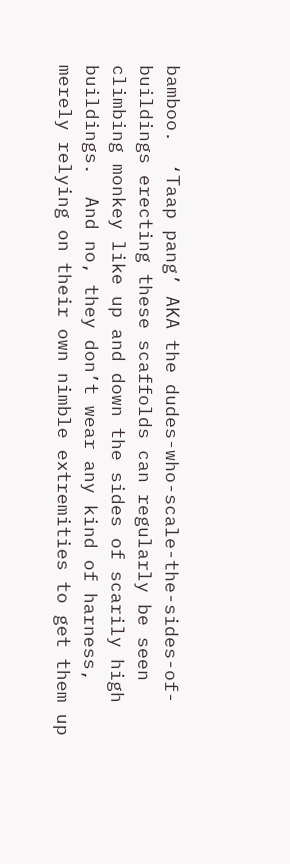bamboo.  ‘Taap pang’ AKA the dudes-who-scale-the-sides-of-buildings erecting these scaffolds can regularly be seen climbing monkey like up and down the sides of scarily high buildings.  And no, they don’t wear any kind of harness, merely relying on their own nimble extremities to get them up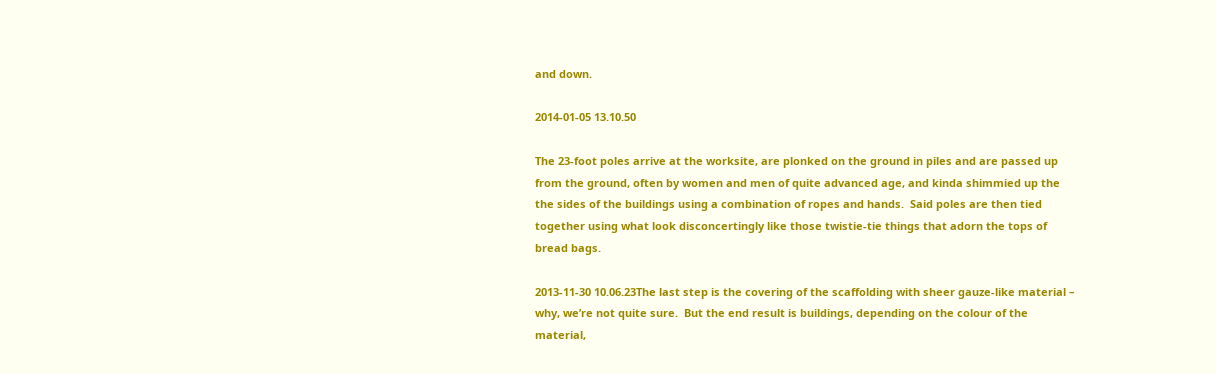and down.

2014-01-05 13.10.50

The 23-foot poles arrive at the worksite, are plonked on the ground in piles and are passed up from the ground, often by women and men of quite advanced age, and kinda shimmied up the the sides of the buildings using a combination of ropes and hands.  Said poles are then tied together using what look disconcertingly like those twistie-tie things that adorn the tops of bread bags.

2013-11-30 10.06.23The last step is the covering of the scaffolding with sheer gauze-like material – why, we’re not quite sure.  But the end result is buildings, depending on the colour of the material,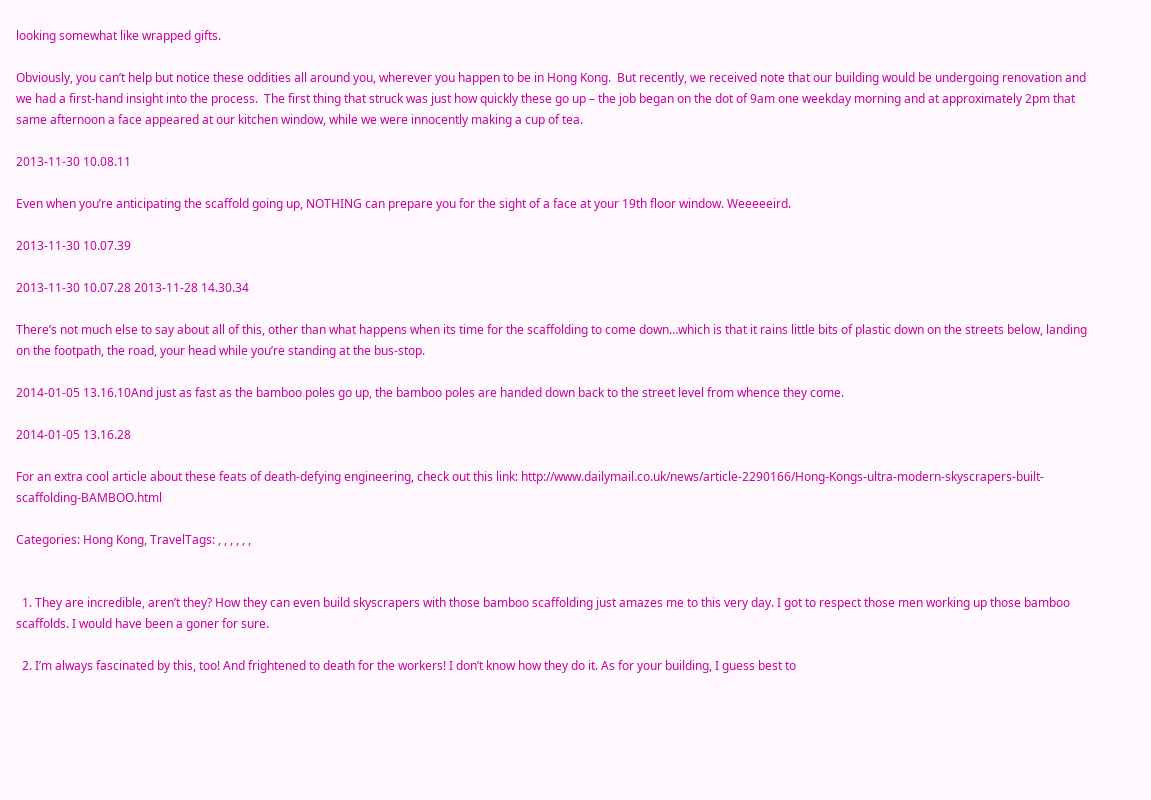looking somewhat like wrapped gifts.

Obviously, you can’t help but notice these oddities all around you, wherever you happen to be in Hong Kong.  But recently, we received note that our building would be undergoing renovation and we had a first-hand insight into the process.  The first thing that struck was just how quickly these go up – the job began on the dot of 9am one weekday morning and at approximately 2pm that same afternoon a face appeared at our kitchen window, while we were innocently making a cup of tea.

2013-11-30 10.08.11

Even when you’re anticipating the scaffold going up, NOTHING can prepare you for the sight of a face at your 19th floor window. Weeeeeird.

2013-11-30 10.07.39

2013-11-30 10.07.28 2013-11-28 14.30.34

There’s not much else to say about all of this, other than what happens when its time for the scaffolding to come down…which is that it rains little bits of plastic down on the streets below, landing on the footpath, the road, your head while you’re standing at the bus-stop.

2014-01-05 13.16.10And just as fast as the bamboo poles go up, the bamboo poles are handed down back to the street level from whence they come.

2014-01-05 13.16.28

For an extra cool article about these feats of death-defying engineering, check out this link: http://www.dailymail.co.uk/news/article-2290166/Hong-Kongs-ultra-modern-skyscrapers-built-scaffolding-BAMBOO.html

Categories: Hong Kong, TravelTags: , , , , , ,


  1. They are incredible, aren’t they? How they can even build skyscrapers with those bamboo scaffolding just amazes me to this very day. I got to respect those men working up those bamboo scaffolds. I would have been a goner for sure.

  2. I’m always fascinated by this, too! And frightened to death for the workers! I don’t know how they do it. As for your building, I guess best to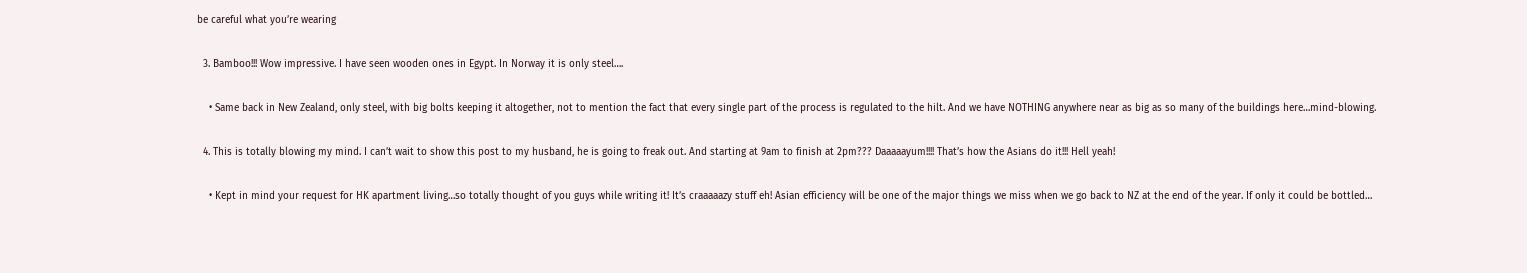be careful what you’re wearing

  3. Bamboo!!! Wow impressive. I have seen wooden ones in Egypt. In Norway it is only steel….

    • Same back in New Zealand, only steel, with big bolts keeping it altogether, not to mention the fact that every single part of the process is regulated to the hilt. And we have NOTHING anywhere near as big as so many of the buildings here…mind-blowing.

  4. This is totally blowing my mind. I can’t wait to show this post to my husband, he is going to freak out. And starting at 9am to finish at 2pm??? Daaaaayum!!!! That’s how the Asians do it!!! Hell yeah!

    • Kept in mind your request for HK apartment living…so totally thought of you guys while writing it! It’s craaaaazy stuff eh! Asian efficiency will be one of the major things we miss when we go back to NZ at the end of the year. If only it could be bottled…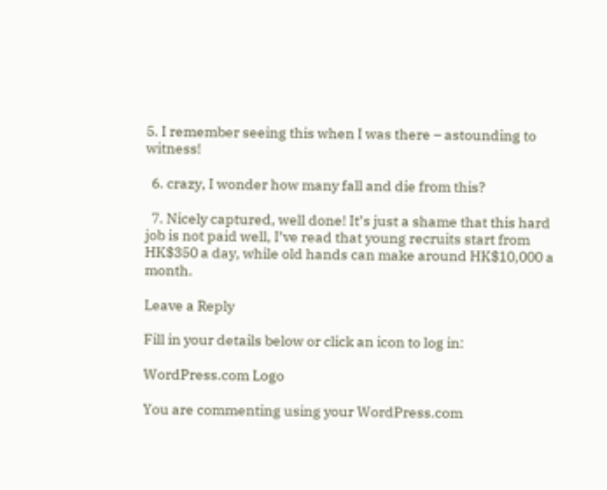5. I remember seeing this when I was there – astounding to witness!

  6. crazy, I wonder how many fall and die from this?

  7. Nicely captured, well done! It’s just a shame that this hard job is not paid well, I’ve read that young recruits start from HK$350 a day, while old hands can make around HK$10,000 a month.

Leave a Reply

Fill in your details below or click an icon to log in:

WordPress.com Logo

You are commenting using your WordPress.com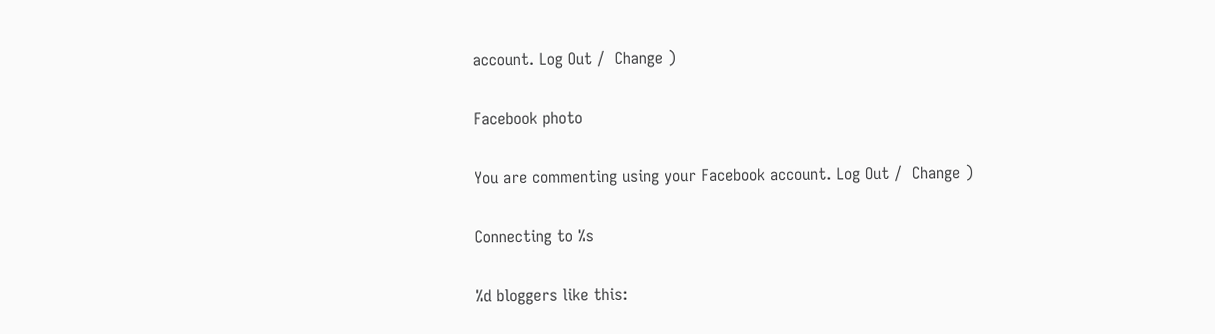account. Log Out /  Change )

Facebook photo

You are commenting using your Facebook account. Log Out /  Change )

Connecting to %s

%d bloggers like this: